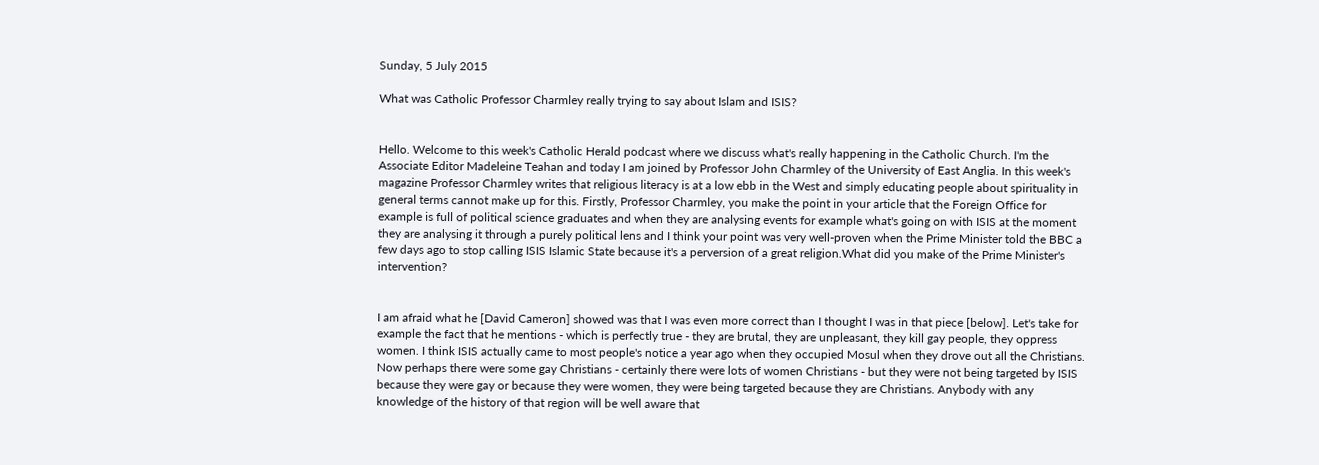Sunday, 5 July 2015

What was Catholic Professor Charmley really trying to say about Islam and ISIS?


Hello. Welcome to this week's Catholic Herald podcast where we discuss what's really happening in the Catholic Church. I'm the Associate Editor Madeleine Teahan and today I am joined by Professor John Charmley of the University of East Anglia. In this week's magazine Professor Charmley writes that religious literacy is at a low ebb in the West and simply educating people about spirituality in general terms cannot make up for this. Firstly, Professor Charmley, you make the point in your article that the Foreign Office for example is full of political science graduates and when they are analysing events for example what's going on with ISIS at the moment they are analysing it through a purely political lens and I think your point was very well-proven when the Prime Minister told the BBC a few days ago to stop calling ISIS Islamic State because it's a perversion of a great religion.What did you make of the Prime Minister's intervention?


I am afraid what he [David Cameron] showed was that I was even more correct than I thought I was in that piece [below]. Let's take for example the fact that he mentions - which is perfectly true - they are brutal, they are unpleasant, they kill gay people, they oppress women. I think ISIS actually came to most people's notice a year ago when they occupied Mosul when they drove out all the Christians. Now perhaps there were some gay Christians - certainly there were lots of women Christians - but they were not being targeted by ISIS because they were gay or because they were women, they were being targeted because they are Christians. Anybody with any knowledge of the history of that region will be well aware that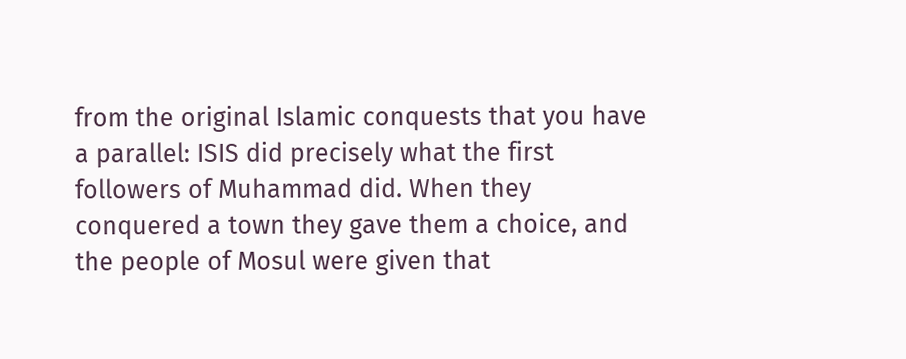from the original Islamic conquests that you have a parallel: ISIS did precisely what the first followers of Muhammad did. When they conquered a town they gave them a choice, and the people of Mosul were given that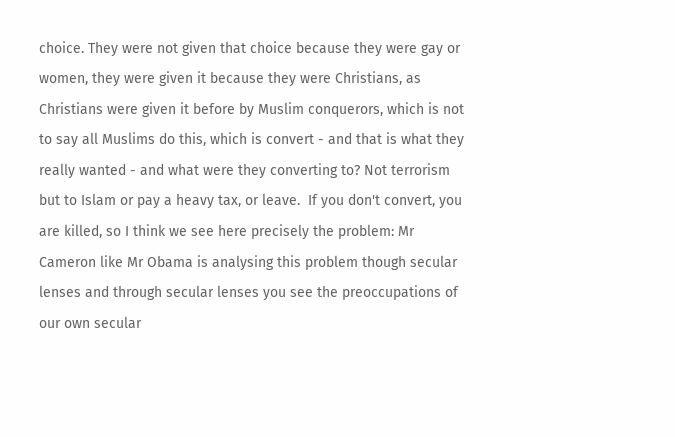choice. They were not given that choice because they were gay or women, they were given it because they were Christians, as Christians were given it before by Muslim conquerors, which is not to say all Muslims do this, which is convert - and that is what they really wanted - and what were they converting to? Not terrorism but to Islam or pay a heavy tax, or leave.  If you don't convert, you are killed, so I think we see here precisely the problem: Mr Cameron like Mr Obama is analysing this problem though secular lenses and through secular lenses you see the preoccupations of our own secular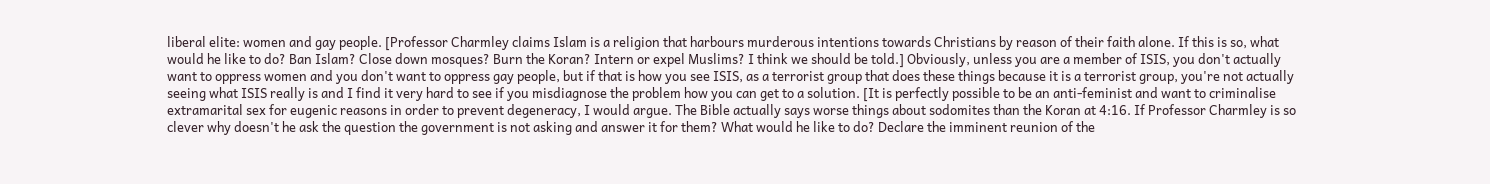liberal elite: women and gay people. [Professor Charmley claims Islam is a religion that harbours murderous intentions towards Christians by reason of their faith alone. If this is so, what would he like to do? Ban Islam? Close down mosques? Burn the Koran? Intern or expel Muslims? I think we should be told.] Obviously, unless you are a member of ISIS, you don't actually want to oppress women and you don't want to oppress gay people, but if that is how you see ISIS, as a terrorist group that does these things because it is a terrorist group, you're not actually seeing what ISIS really is and I find it very hard to see if you misdiagnose the problem how you can get to a solution. [It is perfectly possible to be an anti-feminist and want to criminalise extramarital sex for eugenic reasons in order to prevent degeneracy, I would argue. The Bible actually says worse things about sodomites than the Koran at 4:16. If Professor Charmley is so clever why doesn't he ask the question the government is not asking and answer it for them? What would he like to do? Declare the imminent reunion of the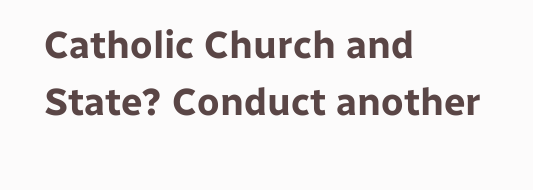Catholic Church and State? Conduct another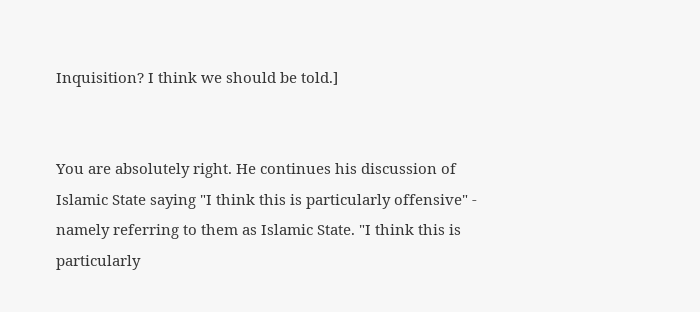Inquisition? I think we should be told.]


You are absolutely right. He continues his discussion of Islamic State saying "I think this is particularly offensive" - namely referring to them as Islamic State. "I think this is particularly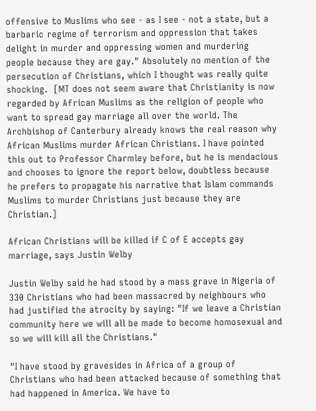offensive to Muslims who see - as I see - not a state, but a barbaric regime of terrorism and oppression that takes delight in murder and oppressing women and murdering people because they are gay." Absolutely no mention of the persecution of Christians, which I thought was really quite shocking.  [MT does not seem aware that Christianity is now regarded by African Muslims as the religion of people who want to spread gay marriage all over the world. The Archbishop of Canterbury already knows the real reason why African Muslims murder African Christians. I have pointed this out to Professor Charmley before, but he is mendacious and chooses to ignore the report below, doubtless because he prefers to propagate his narrative that Islam commands Muslims to murder Christians just because they are Christian.]

African Christians will be killed if C of E accepts gay marriage, says Justin Welby

Justin Welby said he had stood by a mass grave in Nigeria of 330 Christians who had been massacred by neighbours who had justified the atrocity by saying: "If we leave a Christian community here we will all be made to become homosexual and so we will kill all the Christians."

"I have stood by gravesides in Africa of a group of Christians who had been attacked because of something that had happened in America. We have to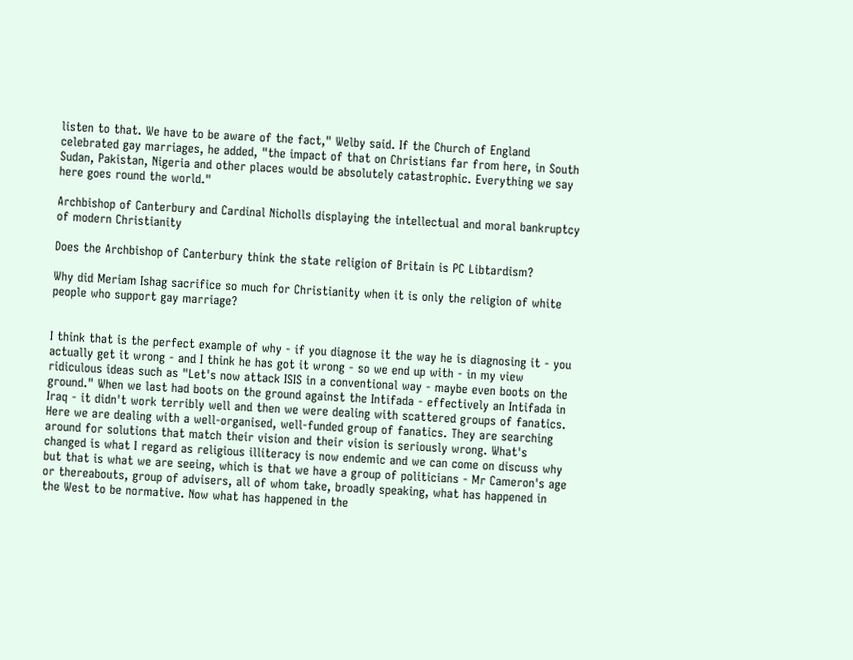listen to that. We have to be aware of the fact," Welby said. If the Church of England celebrated gay marriages, he added, "the impact of that on Christians far from here, in South Sudan, Pakistan, Nigeria and other places would be absolutely catastrophic. Everything we say here goes round the world."

Archbishop of Canterbury and Cardinal Nicholls displaying the intellectual and moral bankruptcy of modern Christianity

Does the Archbishop of Canterbury think the state religion of Britain is PC Libtardism?

Why did Meriam Ishag sacrifice so much for Christianity when it is only the religion of white people who support gay marriage?


I think that is the perfect example of why - if you diagnose it the way he is diagnosing it - you actually get it wrong - and I think he has got it wrong - so we end up with - in my view ridiculous ideas such as "Let's now attack ISIS in a conventional way - maybe even boots on the ground." When we last had boots on the ground against the Intifada - effectively an Intifada in Iraq - it didn't work terribly well and then we were dealing with scattered groups of fanatics. Here we are dealing with a well-organised, well-funded group of fanatics. They are searching around for solutions that match their vision and their vision is seriously wrong. What's changed is what I regard as religious illiteracy is now endemic and we can come on discuss why but that is what we are seeing, which is that we have a group of politicians - Mr Cameron's age or thereabouts, group of advisers, all of whom take, broadly speaking, what has happened in the West to be normative. Now what has happened in the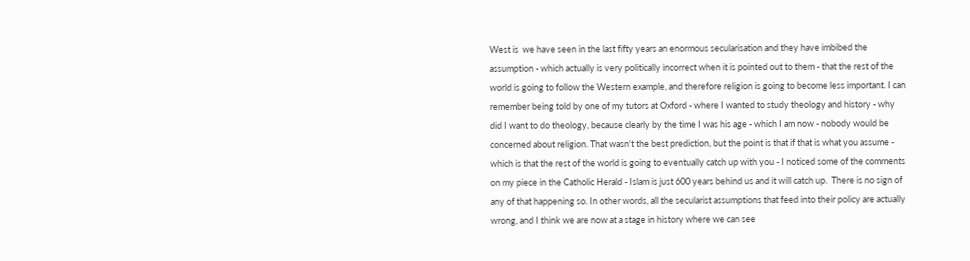West is  we have seen in the last fifty years an enormous secularisation and they have imbibed the assumption - which actually is very politically incorrect when it is pointed out to them - that the rest of the world is going to follow the Western example, and therefore religion is going to become less important. I can remember being told by one of my tutors at Oxford - where I wanted to study theology and history - why did I want to do theology, because clearly by the time I was his age - which I am now - nobody would be concerned about religion. That wasn't the best prediction, but the point is that if that is what you assume - which is that the rest of the world is going to eventually catch up with you - I noticed some of the comments on my piece in the Catholic Herald - Islam is just 600 years behind us and it will catch up.  There is no sign of any of that happening so. In other words, all the secularist assumptions that feed into their policy are actually wrong, and I think we are now at a stage in history where we can see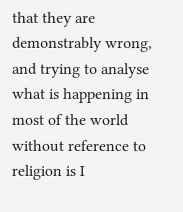that they are demonstrably wrong, and trying to analyse what is happening in most of the world without reference to religion is I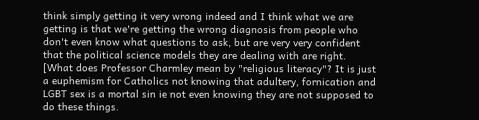think simply getting it very wrong indeed and I think what we are getting is that we're getting the wrong diagnosis from people who don't even know what questions to ask, but are very very confident that the political science models they are dealing with are right. [What does Professor Charmley mean by "religious literacy"? It is just a euphemism for Catholics not knowing that adultery, fornication and LGBT sex is a mortal sin ie not even knowing they are not supposed to do these things.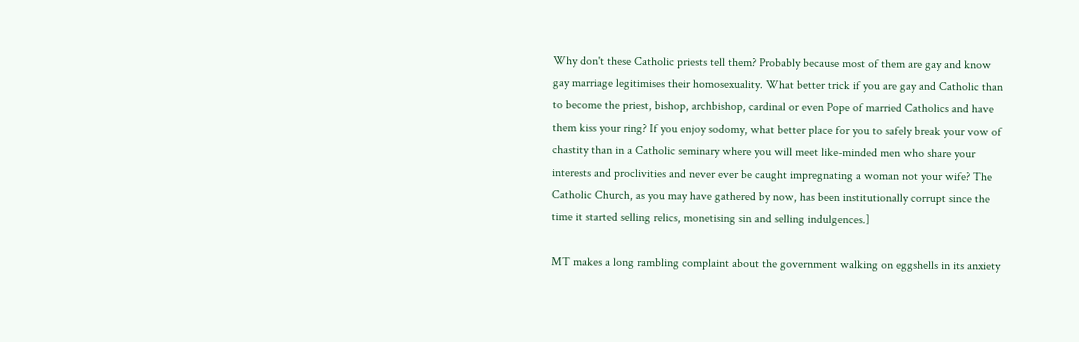Why don't these Catholic priests tell them? Probably because most of them are gay and know gay marriage legitimises their homosexuality. What better trick if you are gay and Catholic than to become the priest, bishop, archbishop, cardinal or even Pope of married Catholics and have them kiss your ring? If you enjoy sodomy, what better place for you to safely break your vow of chastity than in a Catholic seminary where you will meet like-minded men who share your interests and proclivities and never ever be caught impregnating a woman not your wife? The Catholic Church, as you may have gathered by now, has been institutionally corrupt since the time it started selling relics, monetising sin and selling indulgences.]

MT makes a long rambling complaint about the government walking on eggshells in its anxiety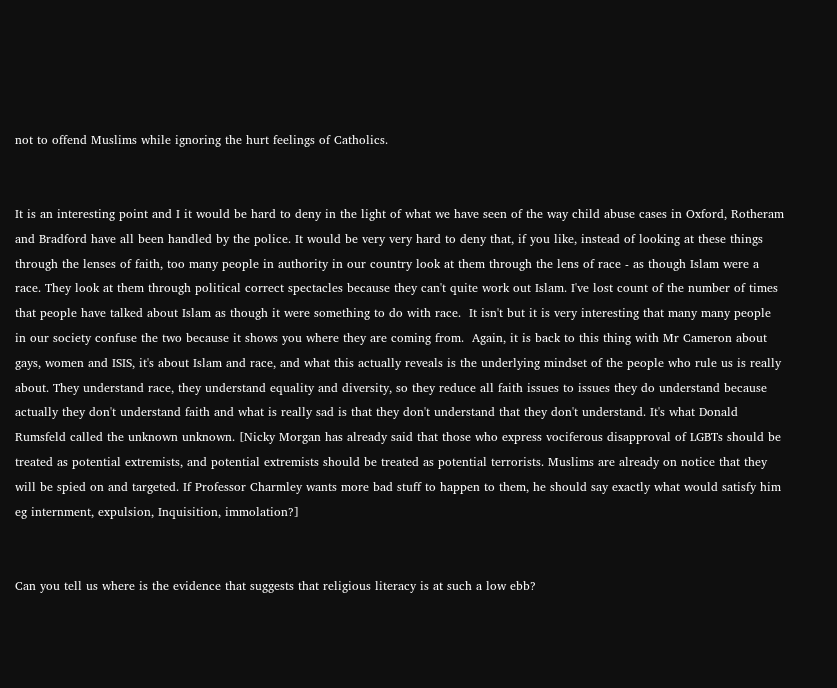not to offend Muslims while ignoring the hurt feelings of Catholics.


It is an interesting point and I it would be hard to deny in the light of what we have seen of the way child abuse cases in Oxford, Rotheram and Bradford have all been handled by the police. It would be very very hard to deny that, if you like, instead of looking at these things through the lenses of faith, too many people in authority in our country look at them through the lens of race - as though Islam were a race. They look at them through political correct spectacles because they can't quite work out Islam. I've lost count of the number of times that people have talked about Islam as though it were something to do with race.  It isn't but it is very interesting that many many people in our society confuse the two because it shows you where they are coming from.  Again, it is back to this thing with Mr Cameron about gays, women and ISIS, it's about Islam and race, and what this actually reveals is the underlying mindset of the people who rule us is really about. They understand race, they understand equality and diversity, so they reduce all faith issues to issues they do understand because actually they don't understand faith and what is really sad is that they don't understand that they don't understand. It's what Donald Rumsfeld called the unknown unknown. [Nicky Morgan has already said that those who express vociferous disapproval of LGBTs should be treated as potential extremists, and potential extremists should be treated as potential terrorists. Muslims are already on notice that they will be spied on and targeted. If Professor Charmley wants more bad stuff to happen to them, he should say exactly what would satisfy him eg internment, expulsion, Inquisition, immolation?]


Can you tell us where is the evidence that suggests that religious literacy is at such a low ebb?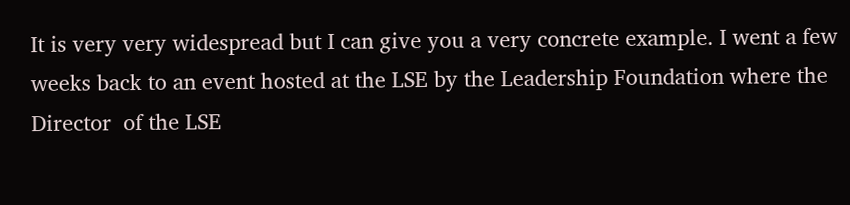It is very very widespread but I can give you a very concrete example. I went a few weeks back to an event hosted at the LSE by the Leadership Foundation where the Director  of the LSE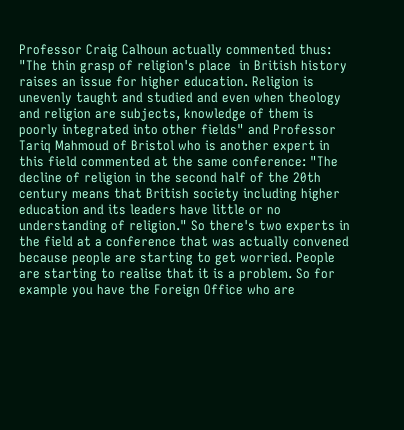Professor Craig Calhoun actually commented thus: "The thin grasp of religion's place  in British history raises an issue for higher education. Religion is unevenly taught and studied and even when theology and religion are subjects, knowledge of them is poorly integrated into other fields" and Professor Tariq Mahmoud of Bristol who is another expert in this field commented at the same conference: "The decline of religion in the second half of the 20th century means that British society including higher education and its leaders have little or no understanding of religion." So there's two experts in the field at a conference that was actually convened because people are starting to get worried. People are starting to realise that it is a problem. So for example you have the Foreign Office who are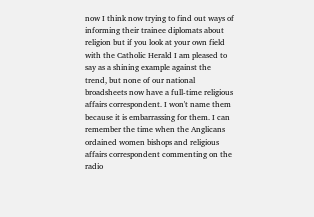now I think now trying to find out ways of informing their trainee diplomats about religion but if you look at your own field with the Catholic Herald I am pleased to say as a shining example against the trend, but none of our national broadsheets now have a full-time religious affairs correspondent. I won't name them because it is embarrassing for them. I can remember the time when the Anglicans ordained women bishops and religious affairs correspondent commenting on the radio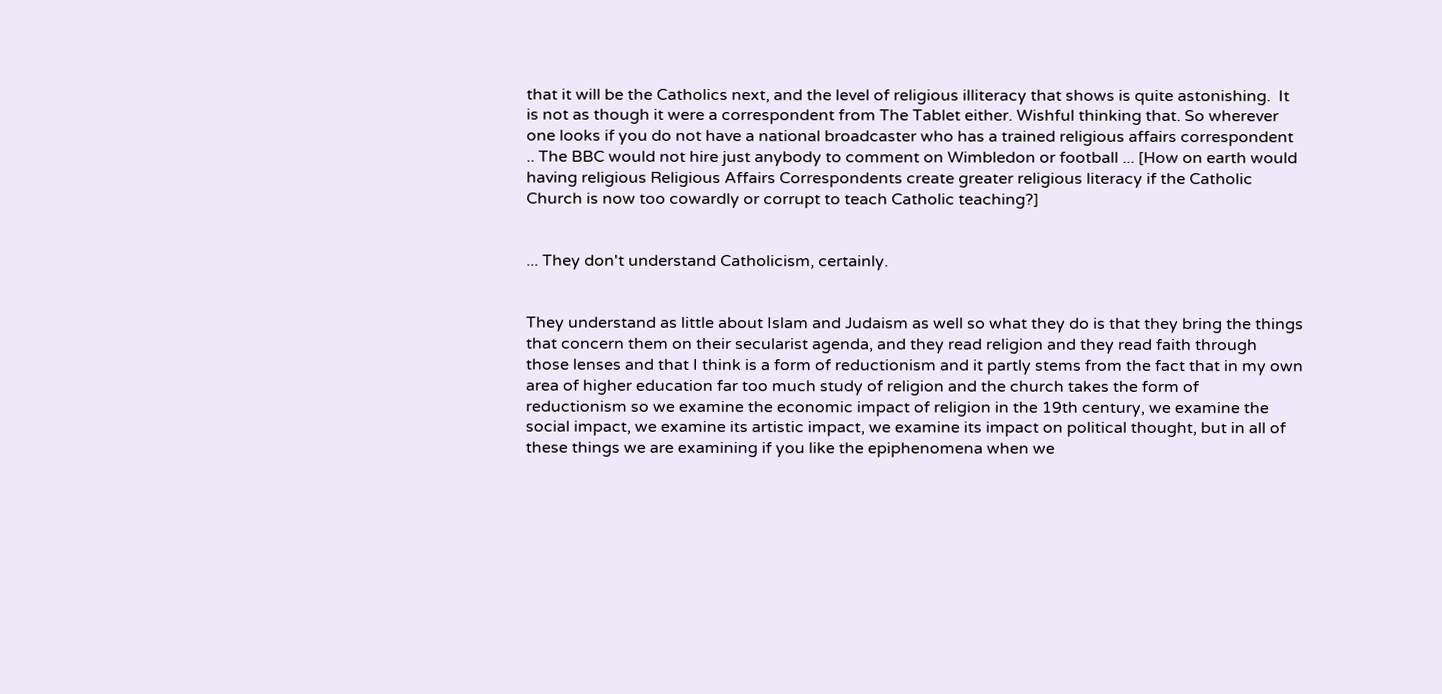that it will be the Catholics next, and the level of religious illiteracy that shows is quite astonishing.  It is not as though it were a correspondent from The Tablet either. Wishful thinking that. So wherever one looks if you do not have a national broadcaster who has a trained religious affairs correspondent .. The BBC would not hire just anybody to comment on Wimbledon or football ... [How on earth would having religious Religious Affairs Correspondents create greater religious literacy if the Catholic Church is now too cowardly or corrupt to teach Catholic teaching?]


... They don't understand Catholicism, certainly.


They understand as little about Islam and Judaism as well so what they do is that they bring the things that concern them on their secularist agenda, and they read religion and they read faith through those lenses and that I think is a form of reductionism and it partly stems from the fact that in my own area of higher education far too much study of religion and the church takes the form of reductionism so we examine the economic impact of religion in the 19th century, we examine the social impact, we examine its artistic impact, we examine its impact on political thought, but in all of these things we are examining if you like the epiphenomena when we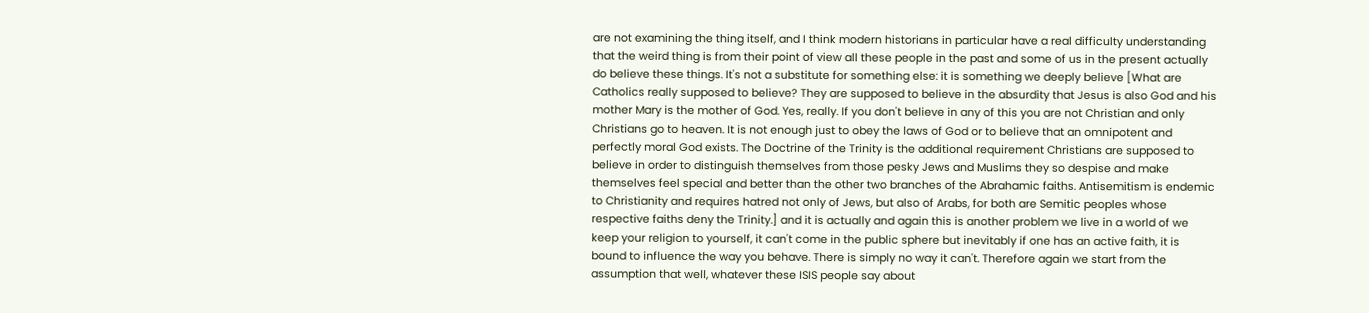are not examining the thing itself, and I think modern historians in particular have a real difficulty understanding that the weird thing is from their point of view all these people in the past and some of us in the present actually do believe these things. It's not a substitute for something else: it is something we deeply believe [What are Catholics really supposed to believe? They are supposed to believe in the absurdity that Jesus is also God and his mother Mary is the mother of God. Yes, really. If you don't believe in any of this you are not Christian and only Christians go to heaven. It is not enough just to obey the laws of God or to believe that an omnipotent and perfectly moral God exists. The Doctrine of the Trinity is the additional requirement Christians are supposed to believe in order to distinguish themselves from those pesky Jews and Muslims they so despise and make themselves feel special and better than the other two branches of the Abrahamic faiths. Antisemitism is endemic to Christianity and requires hatred not only of Jews, but also of Arabs, for both are Semitic peoples whose respective faiths deny the Trinity.] and it is actually and again this is another problem we live in a world of we keep your religion to yourself, it can't come in the public sphere but inevitably if one has an active faith, it is bound to influence the way you behave. There is simply no way it can't. Therefore again we start from the assumption that well, whatever these ISIS people say about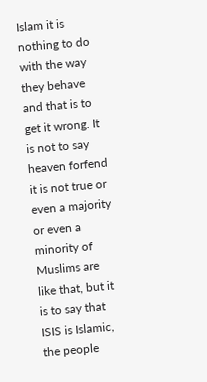Islam it is nothing to do with the way they behave and that is to get it wrong. It is not to say heaven forfend it is not true or even a majority or even a minority of Muslims are like that, but it is to say that ISIS is Islamic, the people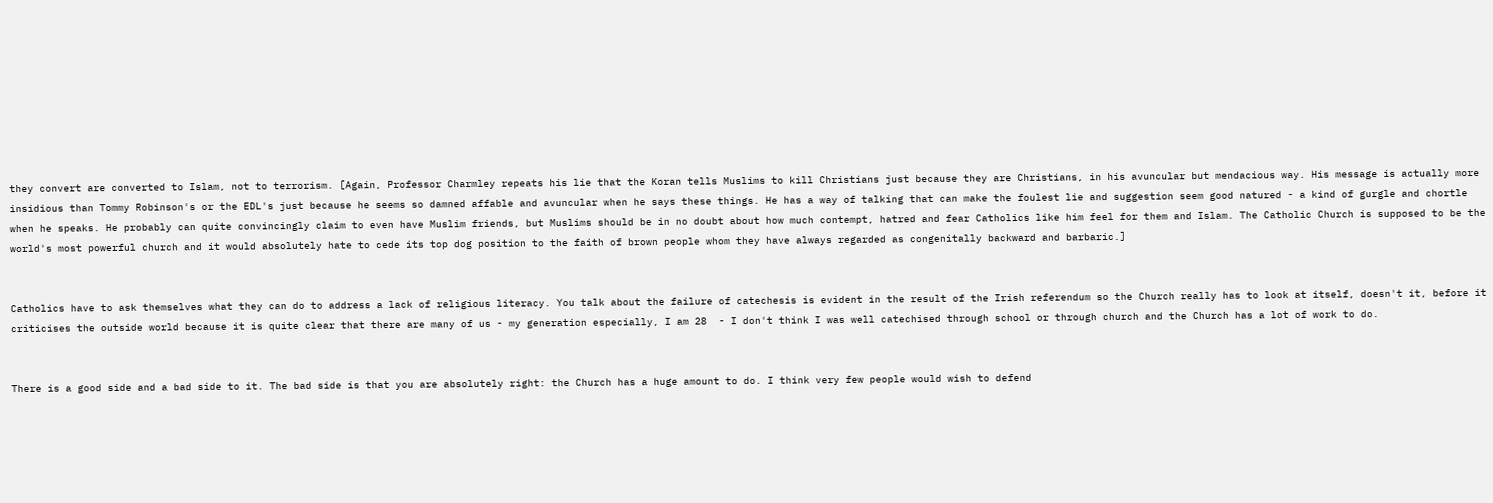they convert are converted to Islam, not to terrorism. [Again, Professor Charmley repeats his lie that the Koran tells Muslims to kill Christians just because they are Christians, in his avuncular but mendacious way. His message is actually more insidious than Tommy Robinson's or the EDL's just because he seems so damned affable and avuncular when he says these things. He has a way of talking that can make the foulest lie and suggestion seem good natured - a kind of gurgle and chortle when he speaks. He probably can quite convincingly claim to even have Muslim friends, but Muslims should be in no doubt about how much contempt, hatred and fear Catholics like him feel for them and Islam. The Catholic Church is supposed to be the world's most powerful church and it would absolutely hate to cede its top dog position to the faith of brown people whom they have always regarded as congenitally backward and barbaric.]


Catholics have to ask themselves what they can do to address a lack of religious literacy. You talk about the failure of catechesis is evident in the result of the Irish referendum so the Church really has to look at itself, doesn't it, before it criticises the outside world because it is quite clear that there are many of us - my generation especially, I am 28  - I don't think I was well catechised through school or through church and the Church has a lot of work to do.


There is a good side and a bad side to it. The bad side is that you are absolutely right: the Church has a huge amount to do. I think very few people would wish to defend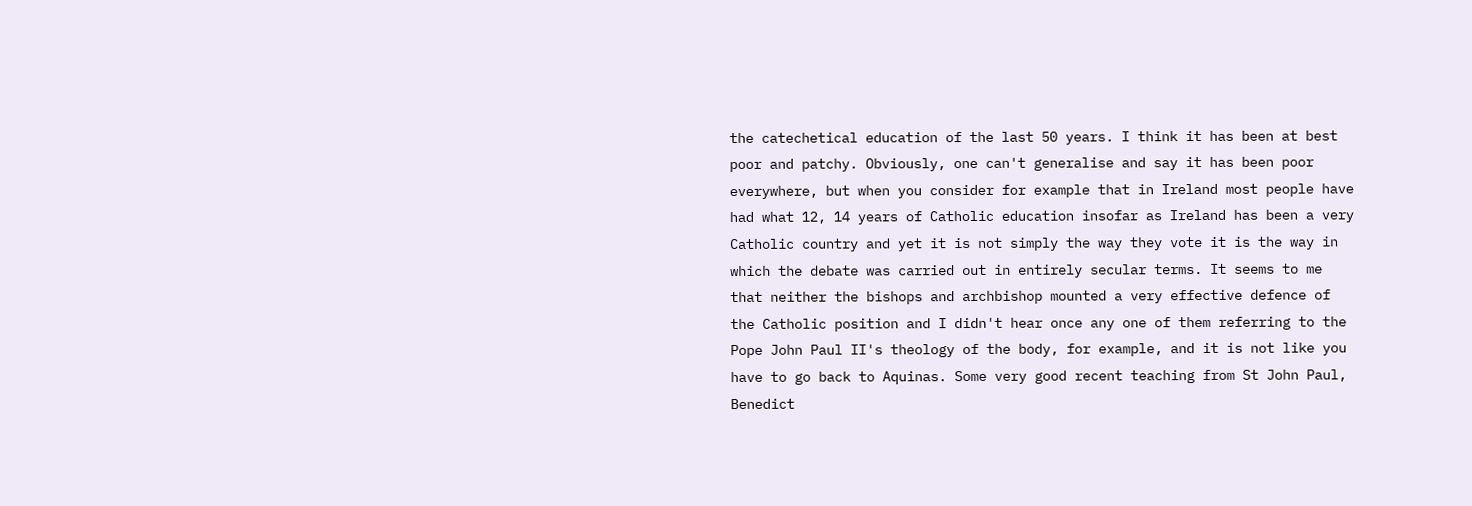the catechetical education of the last 50 years. I think it has been at best poor and patchy. Obviously, one can't generalise and say it has been poor everywhere, but when you consider for example that in Ireland most people have had what 12, 14 years of Catholic education insofar as Ireland has been a very Catholic country and yet it is not simply the way they vote it is the way in which the debate was carried out in entirely secular terms. It seems to me that neither the bishops and archbishop mounted a very effective defence of the Catholic position and I didn't hear once any one of them referring to the Pope John Paul II's theology of the body, for example, and it is not like you have to go back to Aquinas. Some very good recent teaching from St John Paul, Benedict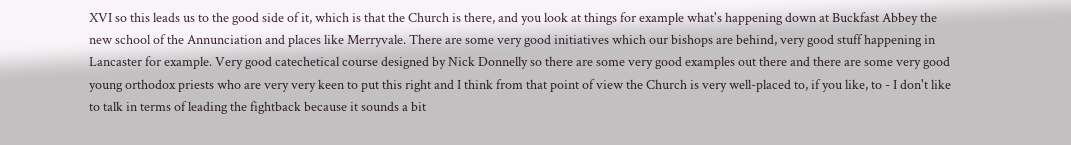XVI so this leads us to the good side of it, which is that the Church is there, and you look at things for example what's happening down at Buckfast Abbey the new school of the Annunciation and places like Merryvale. There are some very good initiatives which our bishops are behind, very good stuff happening in Lancaster for example. Very good catechetical course designed by Nick Donnelly so there are some very good examples out there and there are some very good young orthodox priests who are very very keen to put this right and I think from that point of view the Church is very well-placed to, if you like, to - I don't like to talk in terms of leading the fightback because it sounds a bit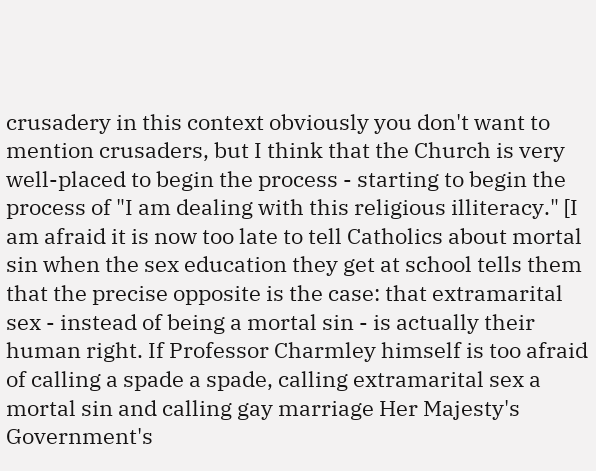crusadery in this context obviously you don't want to mention crusaders, but I think that the Church is very well-placed to begin the process - starting to begin the process of "I am dealing with this religious illiteracy." [I am afraid it is now too late to tell Catholics about mortal sin when the sex education they get at school tells them that the precise opposite is the case: that extramarital sex - instead of being a mortal sin - is actually their human right. If Professor Charmley himself is too afraid of calling a spade a spade, calling extramarital sex a mortal sin and calling gay marriage Her Majesty's Government's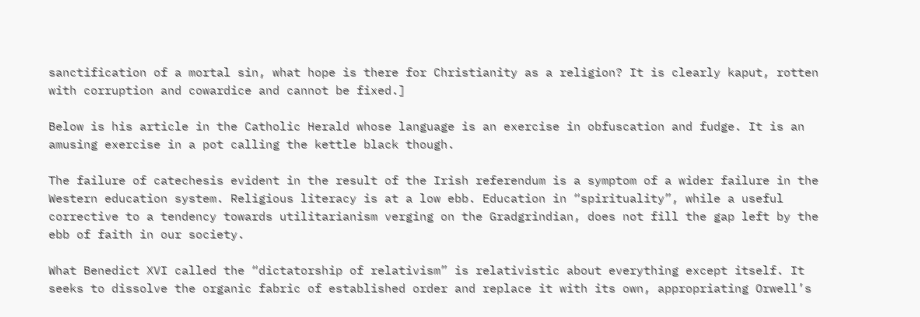sanctification of a mortal sin, what hope is there for Christianity as a religion? It is clearly kaput, rotten with corruption and cowardice and cannot be fixed.]

Below is his article in the Catholic Herald whose language is an exercise in obfuscation and fudge. It is an amusing exercise in a pot calling the kettle black though.

The failure of catechesis evident in the result of the Irish referendum is a symptom of a wider failure in the Western education system. Religious literacy is at a low ebb. Education in “spirituality”, while a useful corrective to a tendency towards utilitarianism verging on the Gradgrindian, does not fill the gap left by the ebb of faith in our society.

What Benedict XVI called the “dictatorship of relativism” is relativistic about everything except itself. It seeks to dissolve the organic fabric of established order and replace it with its own, appropriating Orwell’s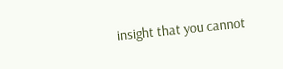insight that you cannot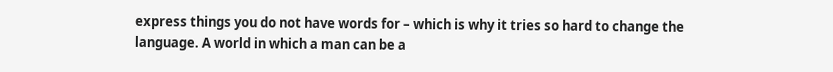express things you do not have words for – which is why it tries so hard to change the language. A world in which a man can be a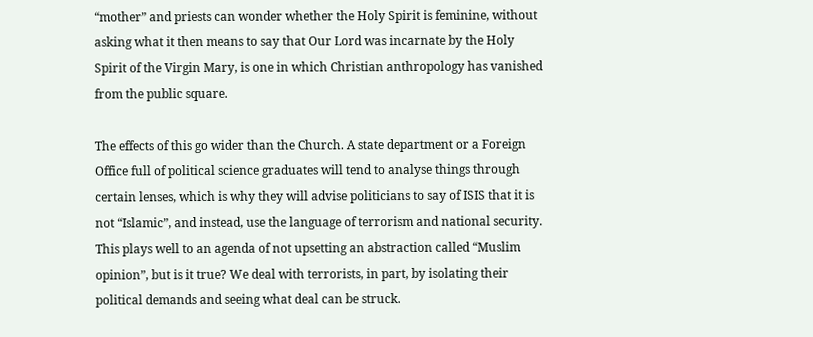“mother” and priests can wonder whether the Holy Spirit is feminine, without asking what it then means to say that Our Lord was incarnate by the Holy Spirit of the Virgin Mary, is one in which Christian anthropology has vanished from the public square.

The effects of this go wider than the Church. A state department or a Foreign Office full of political science graduates will tend to analyse things through certain lenses, which is why they will advise politicians to say of ISIS that it is not “Islamic”, and instead, use the language of terrorism and national security. This plays well to an agenda of not upsetting an abstraction called “Muslim opinion”, but is it true? We deal with terrorists, in part, by isolating their political demands and seeing what deal can be struck.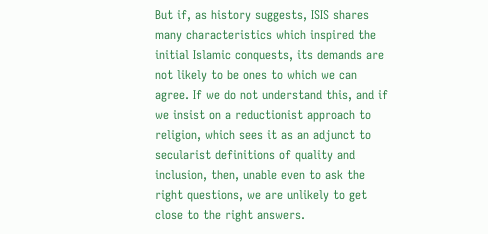But if, as history suggests, ISIS shares many characteristics which inspired the initial Islamic conquests, its demands are not likely to be ones to which we can agree. If we do not understand this, and if we insist on a reductionist approach to religion, which sees it as an adjunct to secularist definitions of quality and inclusion, then, unable even to ask the right questions, we are unlikely to get close to the right answers.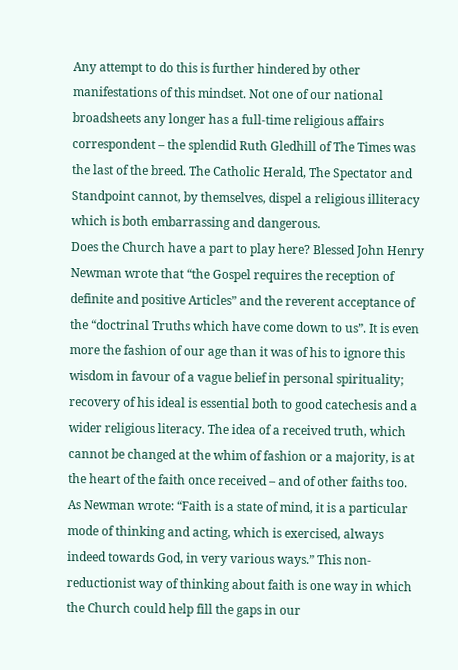Any attempt to do this is further hindered by other manifestations of this mindset. Not one of our national broadsheets any longer has a full-time religious affairs correspondent – the splendid Ruth Gledhill of The Times was the last of the breed. The Catholic Herald, The Spectator and Standpoint cannot, by themselves, dispel a religious illiteracy which is both embarrassing and dangerous.
Does the Church have a part to play here? Blessed John Henry Newman wrote that “the Gospel requires the reception of definite and positive Articles” and the reverent acceptance of the “doctrinal Truths which have come down to us”. It is even more the fashion of our age than it was of his to ignore this wisdom in favour of a vague belief in personal spirituality; recovery of his ideal is essential both to good catechesis and a wider religious literacy. The idea of a received truth, which cannot be changed at the whim of fashion or a majority, is at the heart of the faith once received – and of other faiths too. As Newman wrote: “Faith is a state of mind, it is a particular mode of thinking and acting, which is exercised, always indeed towards God, in very various ways.” This non-reductionist way of thinking about faith is one way in which the Church could help fill the gaps in our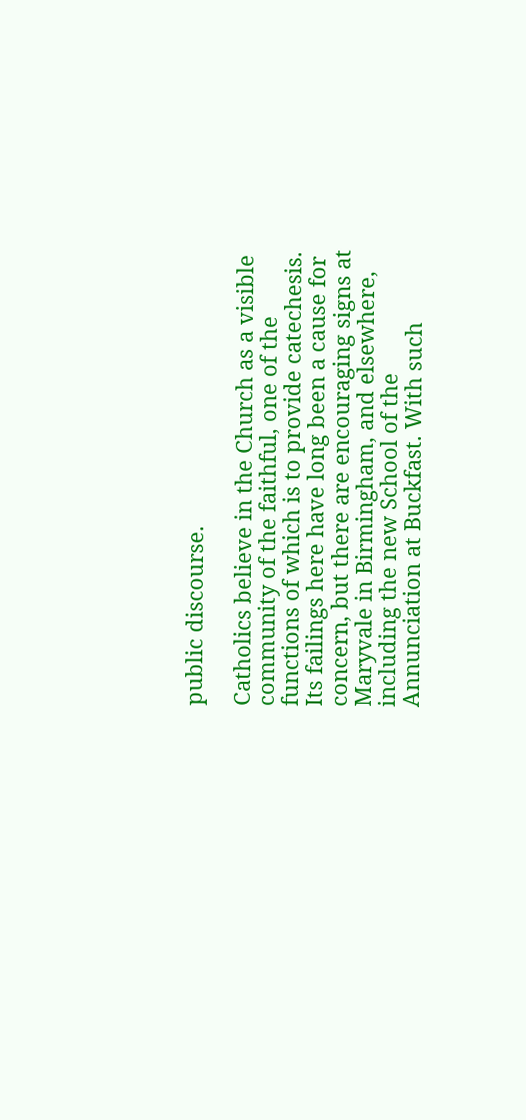public discourse.

Catholics believe in the Church as a visible community of the faithful, one of the functions of which is to provide catechesis. Its failings here have long been a cause for concern, but there are encouraging signs at Maryvale in Birmingham, and elsewhere, including the new School of the Annunciation at Buckfast. With such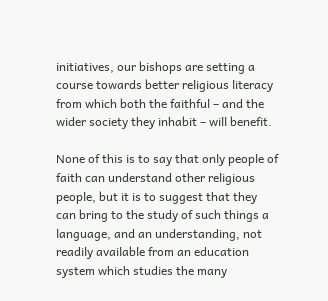initiatives, our bishops are setting a course towards better religious literacy from which both the faithful – and the wider society they inhabit – will benefit.

None of this is to say that only people of faith can understand other religious people, but it is to suggest that they can bring to the study of such things a language, and an understanding, not readily available from an education system which studies the many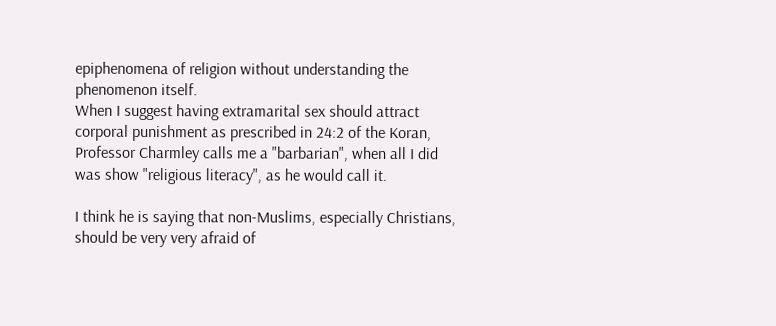epiphenomena of religion without understanding the phenomenon itself.
When I suggest having extramarital sex should attract corporal punishment as prescribed in 24:2 of the Koran, Professor Charmley calls me a "barbarian", when all I did was show "religious literacy", as he would call it.

I think he is saying that non-Muslims, especially Christians, should be very very afraid of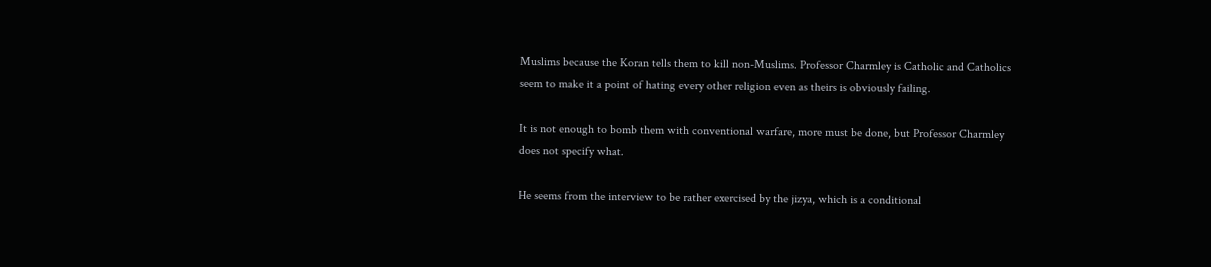Muslims because the Koran tells them to kill non-Muslims. Professor Charmley is Catholic and Catholics seem to make it a point of hating every other religion even as theirs is obviously failing.

It is not enough to bomb them with conventional warfare, more must be done, but Professor Charmley does not specify what.

He seems from the interview to be rather exercised by the jizya, which is a conditional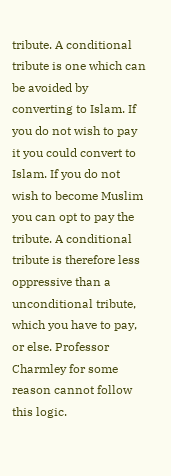tribute. A conditional tribute is one which can be avoided by converting to Islam. If you do not wish to pay it you could convert to Islam. If you do not wish to become Muslim you can opt to pay the tribute. A conditional tribute is therefore less oppressive than a unconditional tribute, which you have to pay, or else. Professor Charmley for some reason cannot follow this logic.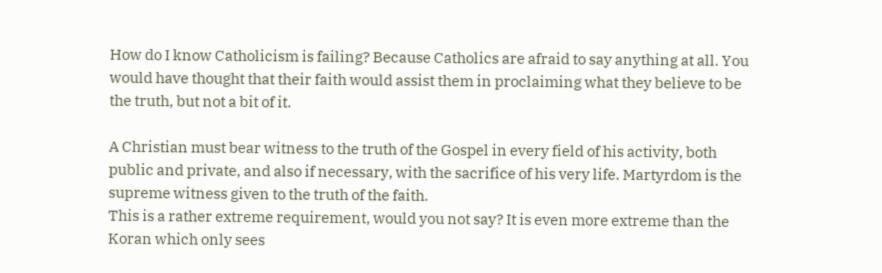How do I know Catholicism is failing? Because Catholics are afraid to say anything at all. You would have thought that their faith would assist them in proclaiming what they believe to be the truth, but not a bit of it.

A Christian must bear witness to the truth of the Gospel in every field of his activity, both public and private, and also if necessary, with the sacrifice of his very life. Martyrdom is the supreme witness given to the truth of the faith.
This is a rather extreme requirement, would you not say? It is even more extreme than the Koran which only sees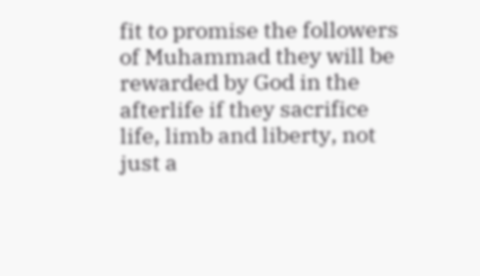fit to promise the followers of Muhammad they will be rewarded by God in the afterlife if they sacrifice life, limb and liberty, not just a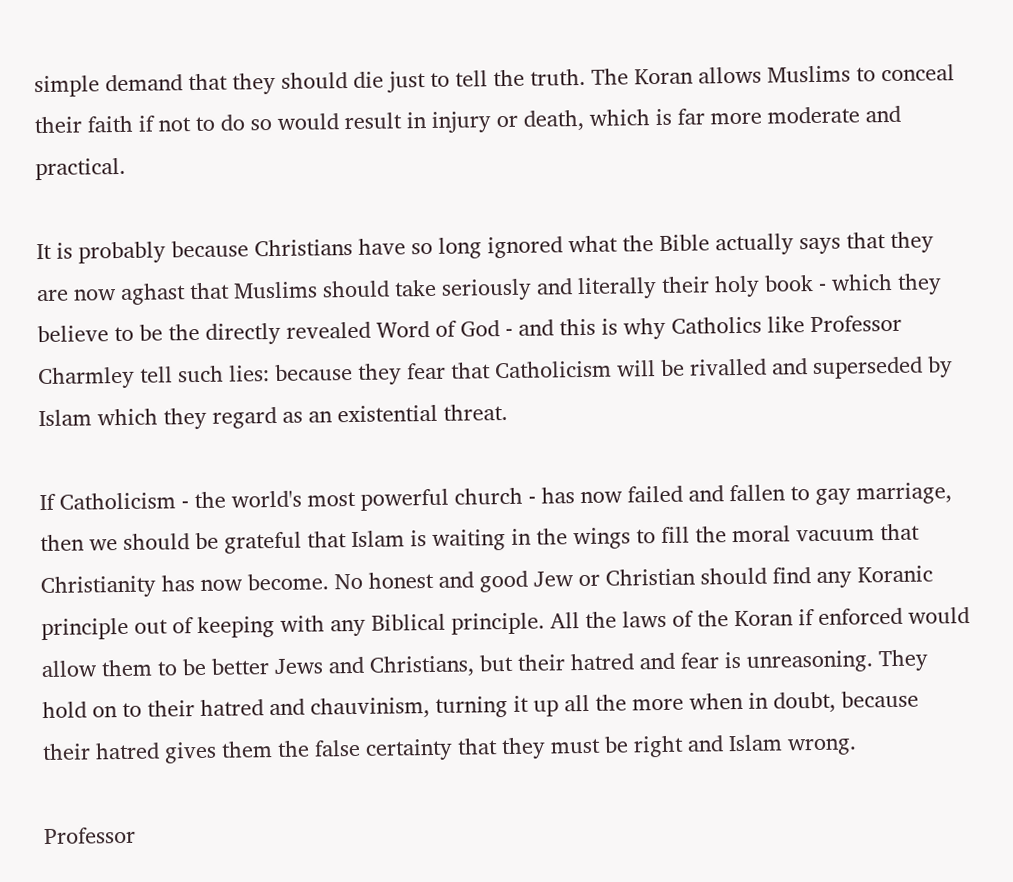simple demand that they should die just to tell the truth. The Koran allows Muslims to conceal their faith if not to do so would result in injury or death, which is far more moderate and practical.

It is probably because Christians have so long ignored what the Bible actually says that they are now aghast that Muslims should take seriously and literally their holy book - which they believe to be the directly revealed Word of God - and this is why Catholics like Professor Charmley tell such lies: because they fear that Catholicism will be rivalled and superseded by Islam which they regard as an existential threat.

If Catholicism - the world's most powerful church - has now failed and fallen to gay marriage, then we should be grateful that Islam is waiting in the wings to fill the moral vacuum that Christianity has now become. No honest and good Jew or Christian should find any Koranic principle out of keeping with any Biblical principle. All the laws of the Koran if enforced would allow them to be better Jews and Christians, but their hatred and fear is unreasoning. They hold on to their hatred and chauvinism, turning it up all the more when in doubt, because their hatred gives them the false certainty that they must be right and Islam wrong.

Professor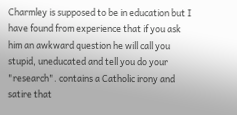Charmley is supposed to be in education but I have found from experience that if you ask him an awkward question he will call you stupid, uneducated and tell you do your "research". contains a Catholic irony and satire that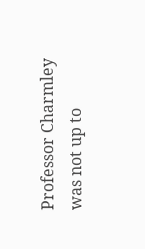Professor Charmley was not up to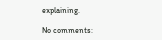explaining.

No comments: